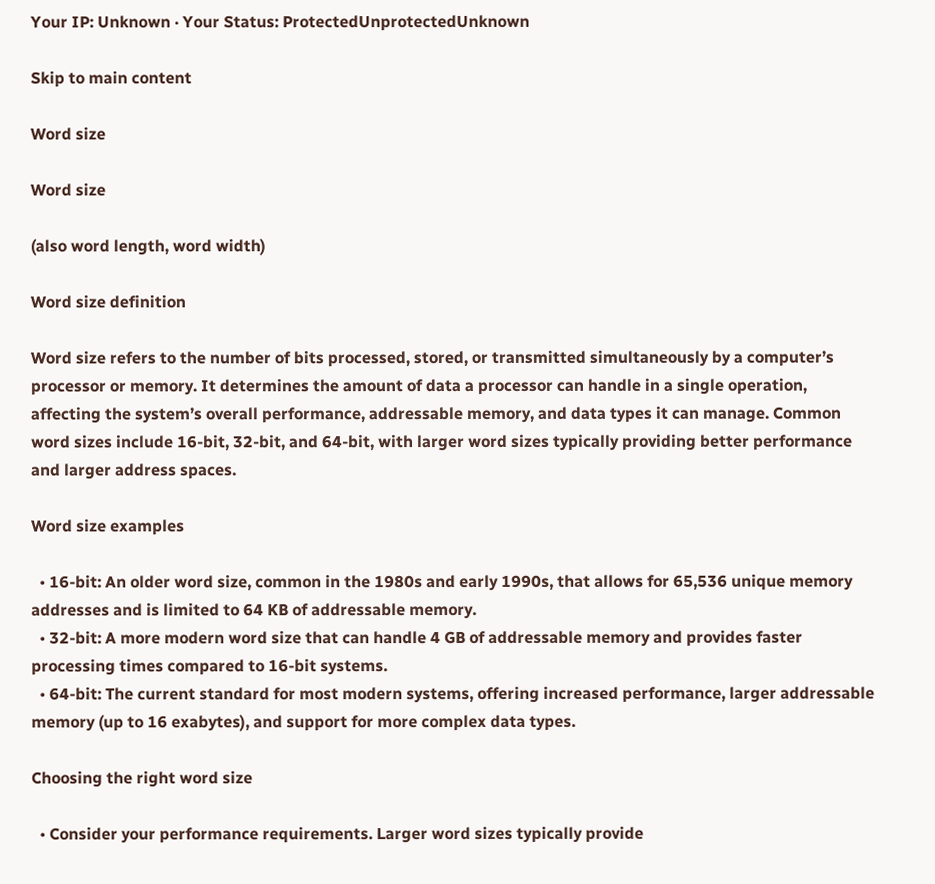Your IP: Unknown · Your Status: ProtectedUnprotectedUnknown

Skip to main content

Word size

Word size

(also word length, word width)

Word size definition

Word size refers to the number of bits processed, stored, or transmitted simultaneously by a computer’s processor or memory. It determines the amount of data a processor can handle in a single operation, affecting the system’s overall performance, addressable memory, and data types it can manage. Common word sizes include 16-bit, 32-bit, and 64-bit, with larger word sizes typically providing better performance and larger address spaces.

Word size examples

  • 16-bit: An older word size, common in the 1980s and early 1990s, that allows for 65,536 unique memory addresses and is limited to 64 KB of addressable memory.
  • 32-bit: A more modern word size that can handle 4 GB of addressable memory and provides faster processing times compared to 16-bit systems.
  • 64-bit: The current standard for most modern systems, offering increased performance, larger addressable memory (up to 16 exabytes), and support for more complex data types.

Choosing the right word size

  • Consider your performance requirements. Larger word sizes typically provide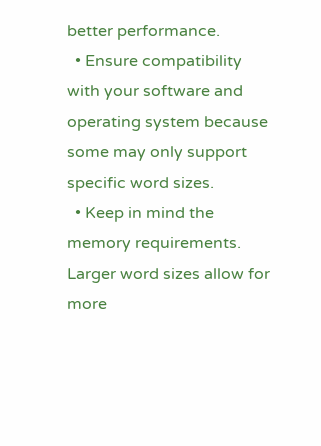better performance.
  • Ensure compatibility with your software and operating system because some may only support specific word sizes.
  • Keep in mind the memory requirements. Larger word sizes allow for more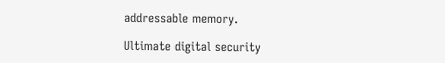addressable memory.

Ultimate digital security